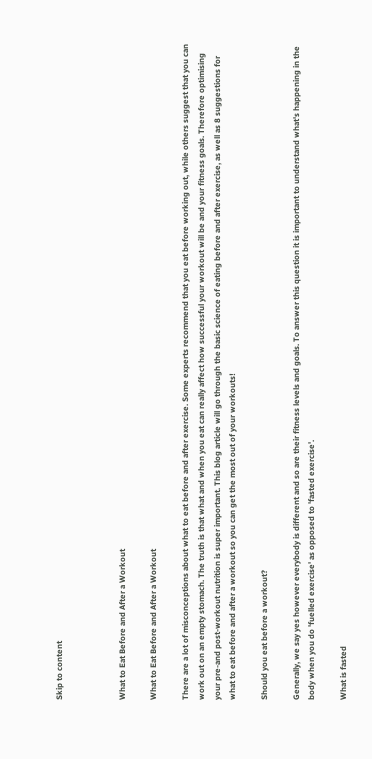Skip to content



What to Eat Before and After a Workout

What to Eat Before and After a Workout

There are a lot of misconceptions about what to eat before and after exercise. Some experts recommend that you eat before working out, while others suggest that you can work out on an empty stomach. The truth is that what and when you eat can really affect how successful your workout will be and your fitness goals. Therefore optimising your pre-and post-workout nutrition is super important. This blog article will go through the basic science of eating before and after exercise, as well as 8 suggestions for what to eat before and after a workout so you can get the most out of your workouts!

Should you eat before a workout?

Generally, we say yes however everybody is different and so are their fitness levels and goals. To answer this question it is important to understand what's happening in the body when you do 'fuelled exercise' as opposed to 'fasted exercise'.

What is fasted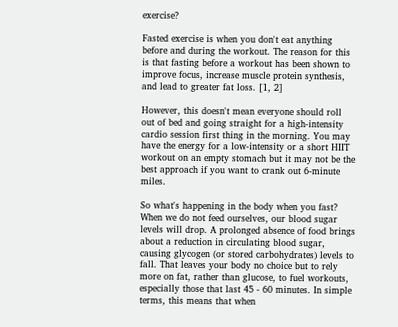exercise?

Fasted exercise is when you don't eat anything before and during the workout. The reason for this is that fasting before a workout has been shown to improve focus, increase muscle protein synthesis, and lead to greater fat loss. [1, 2]

However, this doesn't mean everyone should roll out of bed and going straight for a high-intensity cardio session first thing in the morning. You may have the energy for a low-intensity or a short HIIT workout on an empty stomach but it may not be the best approach if you want to crank out 6-minute miles.

So what's happening in the body when you fast? When we do not feed ourselves, our blood sugar levels will drop. A prolonged absence of food brings about a reduction in circulating blood sugar, causing glycogen (or stored carbohydrates) levels to fall. That leaves your body no choice but to rely more on fat, rather than glucose, to fuel workouts, especially those that last 45 - 60 minutes. In simple terms, this means that when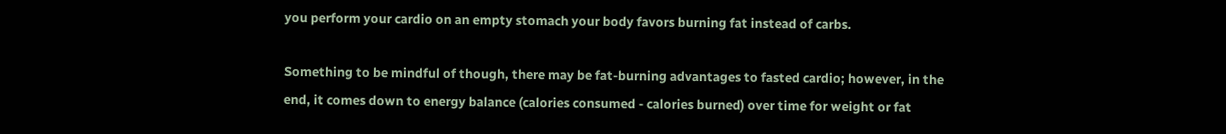you perform your cardio on an empty stomach your body favors burning fat instead of carbs.

Something to be mindful of though, there may be fat-burning advantages to fasted cardio; however, in the end, it comes down to energy balance (calories consumed - calories burned) over time for weight or fat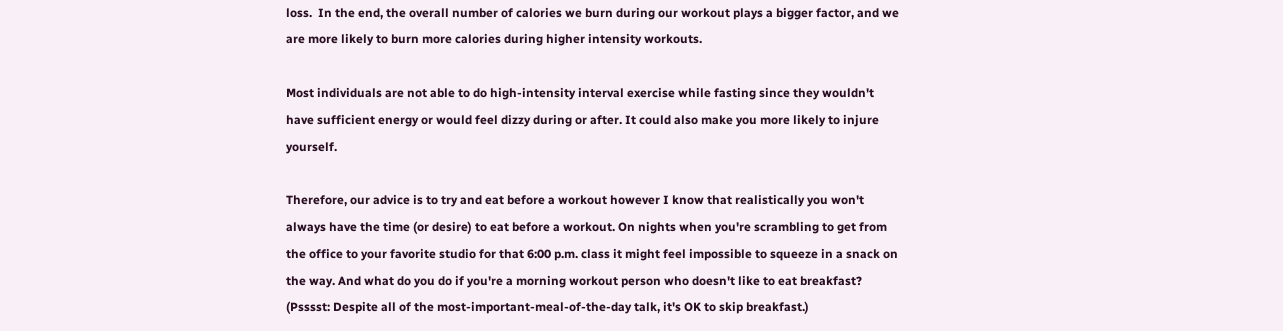loss.  In the end, the overall number of calories we burn during our workout plays a bigger factor, and we are more likely to burn more calories during higher intensity workouts.

Most individuals are not able to do high-intensity interval exercise while fasting since they wouldn't have sufficient energy or would feel dizzy during or after. It could also make you more likely to injure yourself.

Therefore, our advice is to try and eat before a workout however I know that realistically you won't always have the time (or desire) to eat before a workout. On nights when you're scrambling to get from the office to your favorite studio for that 6:00 p.m. class it might feel impossible to squeeze in a snack on the way. And what do you do if you're a morning workout person who doesn't like to eat breakfast? (Psssst: Despite all of the most-important-meal-of-the-day talk, it's OK to skip breakfast.)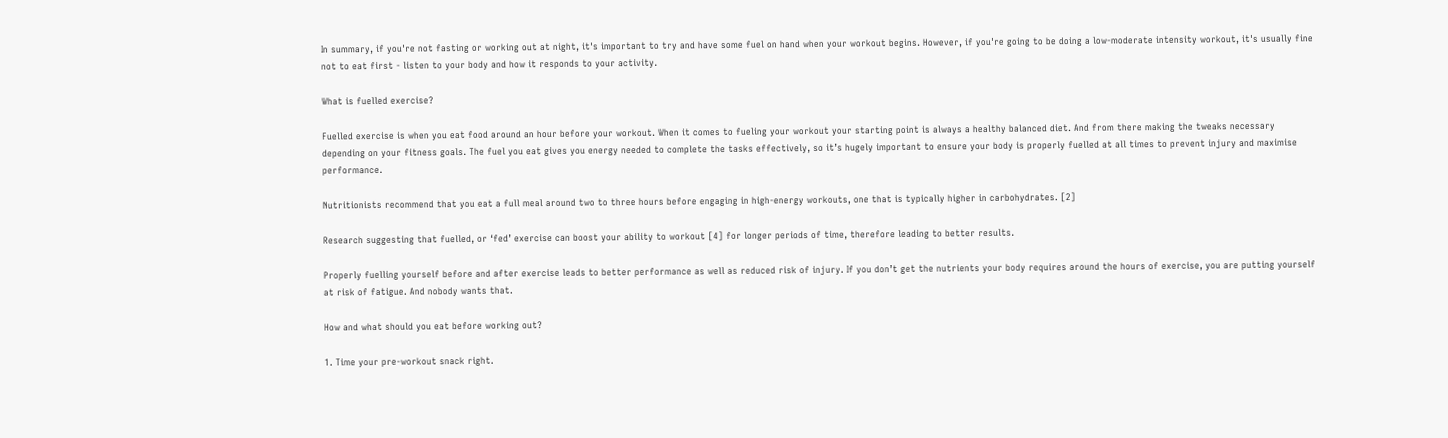In summary, if you're not fasting or working out at night, it's important to try and have some fuel on hand when your workout begins. However, if you're going to be doing a low-moderate intensity workout, it's usually fine not to eat first - listen to your body and how it responds to your activity.

What is fuelled exercise?

Fuelled exercise is when you eat food around an hour before your workout. When it comes to fueling your workout your starting point is always a healthy balanced diet. And from there making the tweaks necessary depending on your fitness goals. The fuel you eat gives you energy needed to complete the tasks effectively, so it’s hugely important to ensure your body is properly fuelled at all times to prevent injury and maximise performance.

Nutritionists recommend that you eat a full meal around two to three hours before engaging in high-energy workouts, one that is typically higher in carbohydrates. [2]

Research suggesting that fuelled, or ‘fed’ exercise can boost your ability to workout [4] for longer periods of time, therefore leading to better results.

Properly fuelling yourself before and after exercise leads to better performance as well as reduced risk of injury. If you don’t get the nutrients your body requires around the hours of exercise, you are putting yourself at risk of fatigue. And nobody wants that.

How and what should you eat before working out?

1. Time your pre-workout snack right.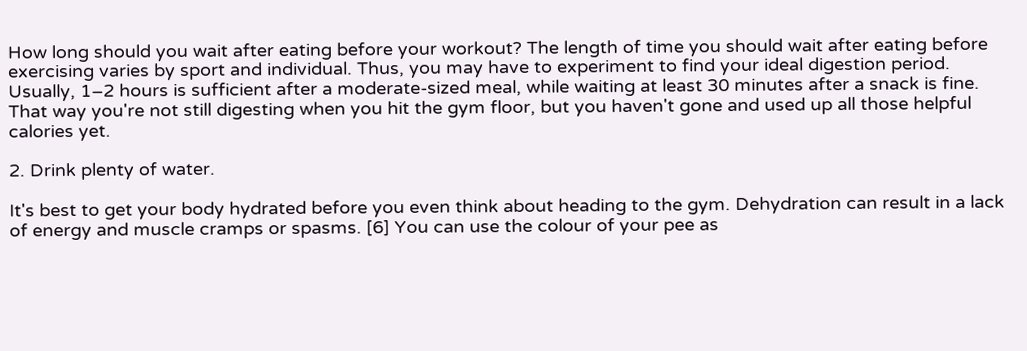How long should you wait after eating before your workout? The length of time you should wait after eating before exercising varies by sport and individual. Thus, you may have to experiment to find your ideal digestion period. Usually, 1–2 hours is sufficient after a moderate-sized meal, while waiting at least 30 minutes after a snack is fine. That way you're not still digesting when you hit the gym floor, but you haven't gone and used up all those helpful calories yet.

2. Drink plenty of water.

It's best to get your body hydrated before you even think about heading to the gym. Dehydration can result in a lack of energy and muscle cramps or spasms. [6] You can use the colour of your pee as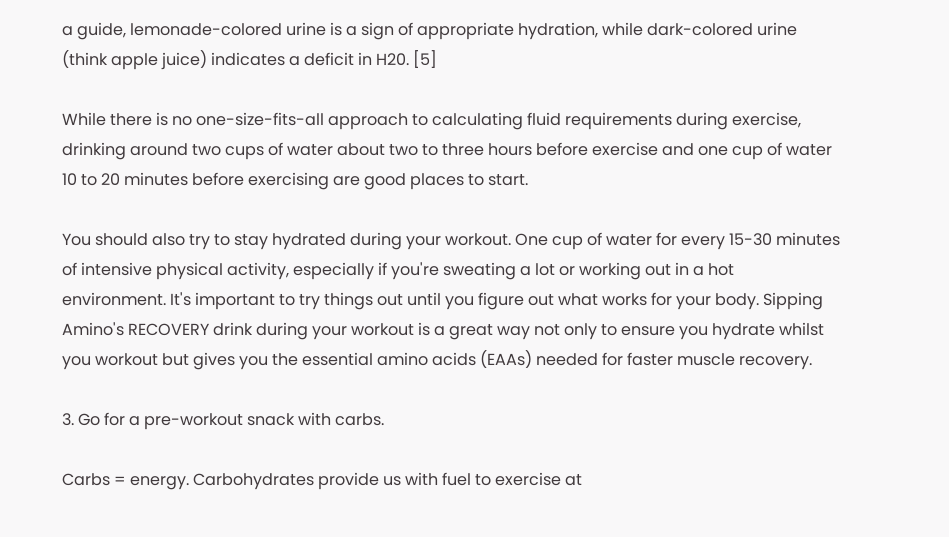a guide, lemonade-colored urine is a sign of appropriate hydration, while dark-colored urine (think apple juice) indicates a deficit in H20. [5]

While there is no one-size-fits-all approach to calculating fluid requirements during exercise, drinking around two cups of water about two to three hours before exercise and one cup of water 10 to 20 minutes before exercising are good places to start.

You should also try to stay hydrated during your workout. One cup of water for every 15-30 minutes of intensive physical activity, especially if you're sweating a lot or working out in a hot environment. It's important to try things out until you figure out what works for your body. Sipping Amino's RECOVERY drink during your workout is a great way not only to ensure you hydrate whilst you workout but gives you the essential amino acids (EAAs) needed for faster muscle recovery.

3. Go for a pre-workout snack with carbs.

Carbs = energy. Carbohydrates provide us with fuel to exercise at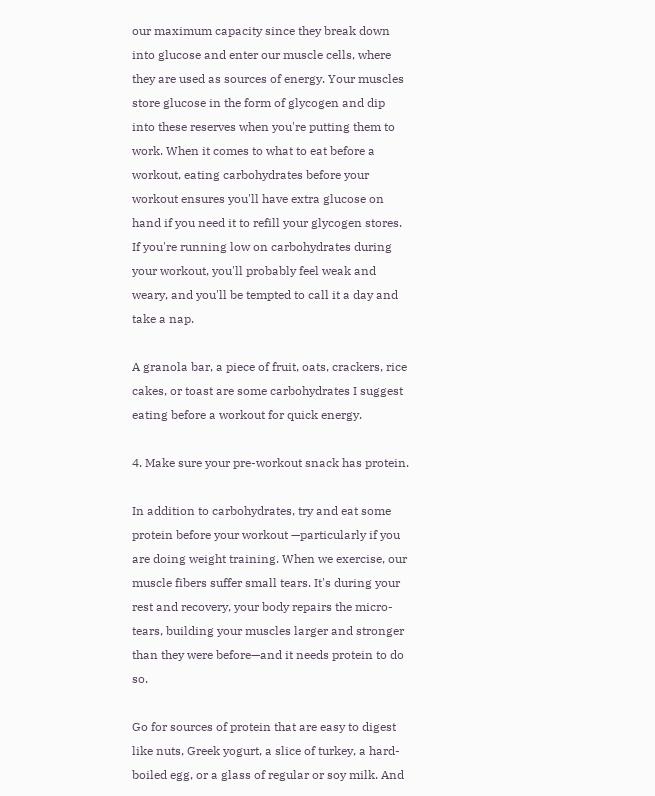our maximum capacity since they break down into glucose and enter our muscle cells, where they are used as sources of energy. Your muscles store glucose in the form of glycogen and dip into these reserves when you're putting them to work. When it comes to what to eat before a workout, eating carbohydrates before your workout ensures you'll have extra glucose on hand if you need it to refill your glycogen stores. If you're running low on carbohydrates during your workout, you'll probably feel weak and weary, and you'll be tempted to call it a day and take a nap.

A granola bar, a piece of fruit, oats, crackers, rice cakes, or toast are some carbohydrates I suggest eating before a workout for quick energy.

4. Make sure your pre-workout snack has protein.

In addition to carbohydrates, try and eat some protein before your workout —particularly if you are doing weight training. When we exercise, our muscle fibers suffer small tears. It's during your rest and recovery, your body repairs the micro-tears, building your muscles larger and stronger than they were before—and it needs protein to do so.

Go for sources of protein that are easy to digest like nuts, Greek yogurt, a slice of turkey, a hard-boiled egg, or a glass of regular or soy milk. And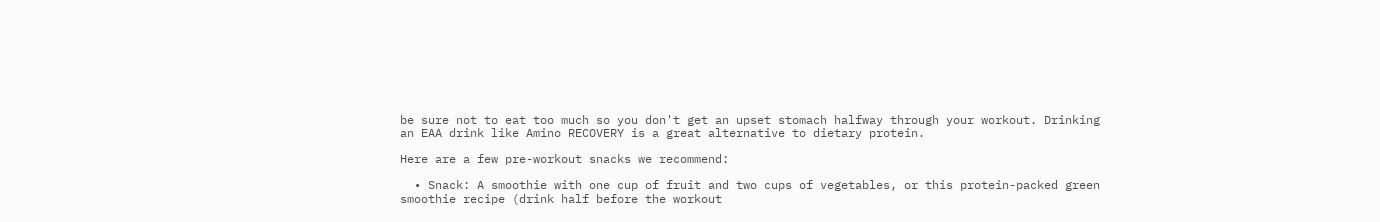be sure not to eat too much so you don't get an upset stomach halfway through your workout. Drinking an EAA drink like Amino RECOVERY is a great alternative to dietary protein.

Here are a few pre-workout snacks we recommend:

  • Snack: A smoothie with one cup of fruit and two cups of vegetables, or this protein-packed green smoothie recipe (drink half before the workout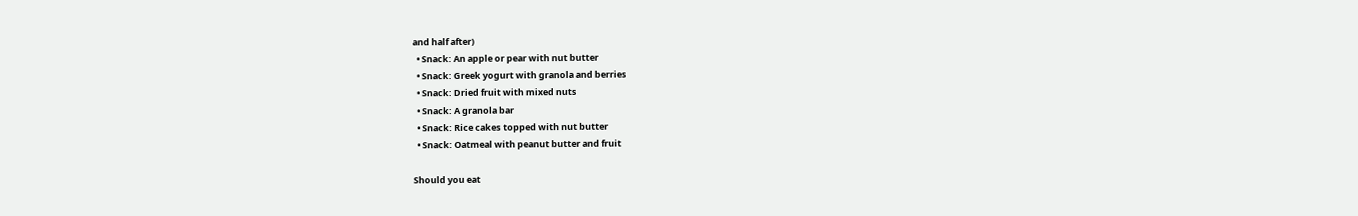and half after)
  • Snack: An apple or pear with nut butter
  • Snack: Greek yogurt with granola and berries
  • Snack: Dried fruit with mixed nuts
  • Snack: A granola bar
  • Snack: Rice cakes topped with nut butter
  • Snack: Oatmeal with peanut butter and fruit

Should you eat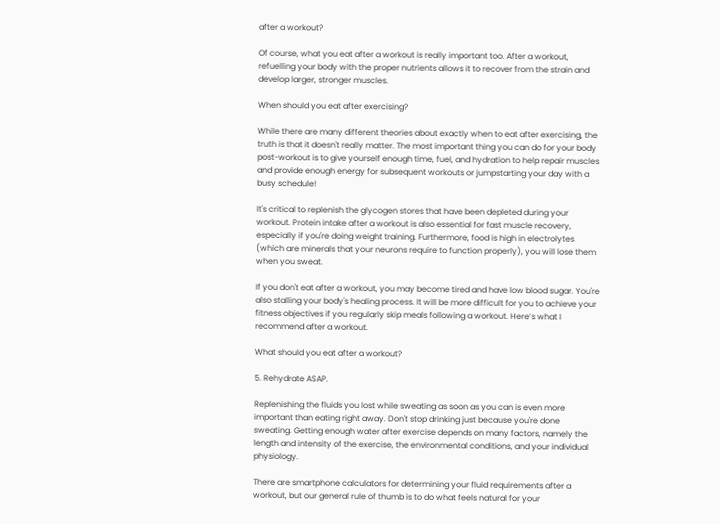after a workout?

Of course, what you eat after a workout is really important too. After a workout, refuelling your body with the proper nutrients allows it to recover from the strain and develop larger, stronger muscles.

When should you eat after exercising?

While there are many different theories about exactly when to eat after exercising, the truth is that it doesn't really matter. The most important thing you can do for your body post-workout is to give yourself enough time, fuel, and hydration to help repair muscles and provide enough energy for subsequent workouts or jumpstarting your day with a busy schedule!

It's critical to replenish the glycogen stores that have been depleted during your workout. Protein intake after a workout is also essential for fast muscle recovery, especially if you're doing weight training. Furthermore, food is high in electrolytes (which are minerals that your neurons require to function properly), you will lose them when you sweat.

If you don't eat after a workout, you may become tired and have low blood sugar. You're also stalling your body's healing process. It will be more difficult for you to achieve your fitness objectives if you regularly skip meals following a workout. Here’s what I recommend after a workout.

What should you eat after a workout?

5. Rehydrate ASAP.

Replenishing the fluids you lost while sweating as soon as you can is even more important than eating right away. Don't stop drinking just because you're done sweating. Getting enough water after exercise depends on many factors, namely the length and intensity of the exercise, the environmental conditions, and your individual physiology.

There are smartphone calculators for determining your fluid requirements after a workout, but our general rule of thumb is to do what feels natural for your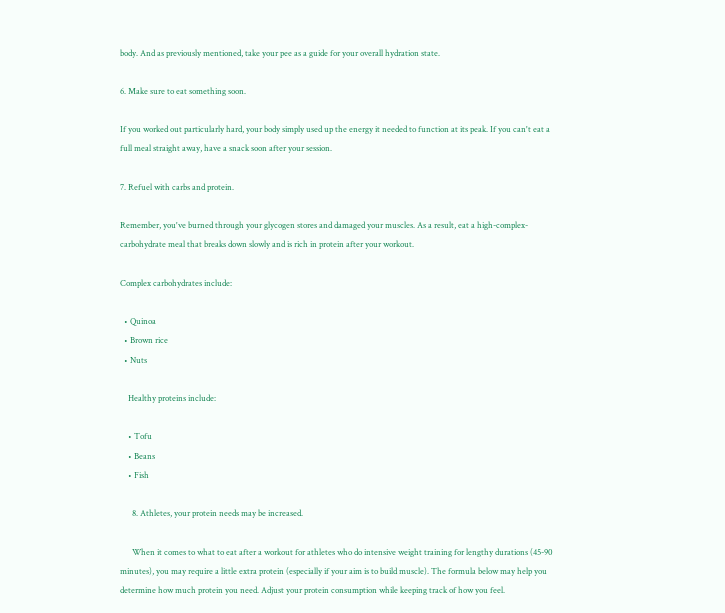body. And as previously mentioned, take your pee as a guide for your overall hydration state.

6. Make sure to eat something soon.

If you worked out particularly hard, your body simply used up the energy it needed to function at its peak. If you can't eat a full meal straight away, have a snack soon after your session.

7. Refuel with carbs and protein.

Remember, you've burned through your glycogen stores and damaged your muscles. As a result, eat a high-complex-carbohydrate meal that breaks down slowly and is rich in protein after your workout.

Complex carbohydrates include:

  • Quinoa
  • Brown rice
  • Nuts

    Healthy proteins include:

    • Tofu
    • Beans
    • Fish

      8. Athletes, your protein needs may be increased.

      When it comes to what to eat after a workout for athletes who do intensive weight training for lengthy durations (45-90 minutes), you may require a little extra protein (especially if your aim is to build muscle). The formula below may help you determine how much protein you need. Adjust your protein consumption while keeping track of how you feel.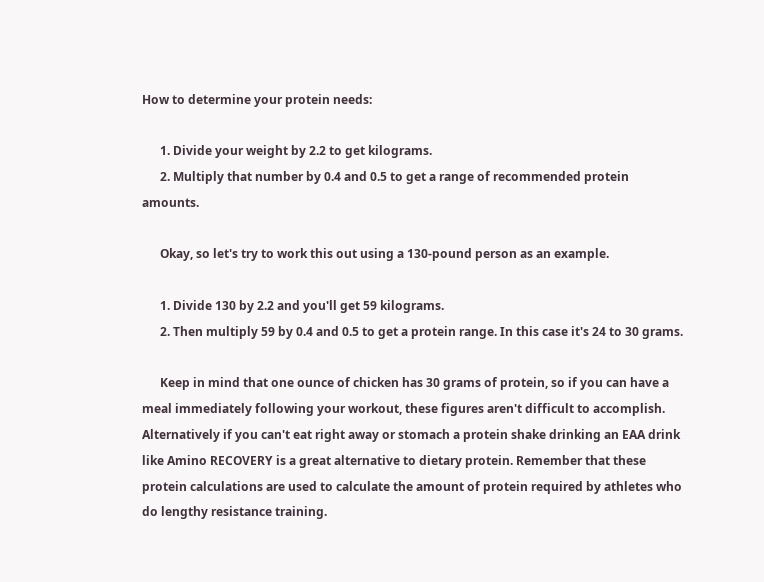How to determine your protein needs:

      1. Divide your weight by 2.2 to get kilograms.
      2. Multiply that number by 0.4 and 0.5 to get a range of recommended protein amounts.

      Okay, so let's try to work this out using a 130-pound person as an example.

      1. Divide 130 by 2.2 and you'll get 59 kilograms.
      2. Then multiply 59 by 0.4 and 0.5 to get a protein range. In this case it's 24 to 30 grams.

      Keep in mind that one ounce of chicken has 30 grams of protein, so if you can have a meal immediately following your workout, these figures aren't difficult to accomplish. Alternatively if you can't eat right away or stomach a protein shake drinking an EAA drink like Amino RECOVERY is a great alternative to dietary protein. Remember that these protein calculations are used to calculate the amount of protein required by athletes who do lengthy resistance training.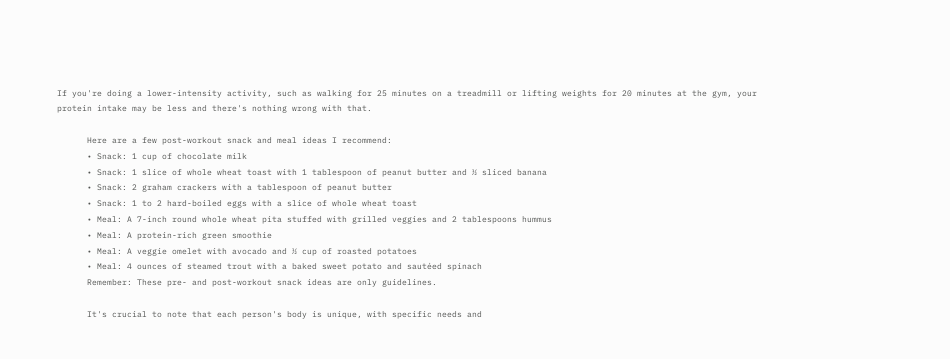If you're doing a lower-intensity activity, such as walking for 25 minutes on a treadmill or lifting weights for 20 minutes at the gym, your protein intake may be less and there's nothing wrong with that.

      Here are a few post-workout snack and meal ideas I recommend:
      • Snack: 1 cup of chocolate milk
      • Snack: 1 slice of whole wheat toast with 1 tablespoon of peanut butter and ½ sliced banana
      • Snack: 2 graham crackers with a tablespoon of peanut butter
      • Snack: 1 to 2 hard-boiled eggs with a slice of whole wheat toast
      • Meal: A 7-inch round whole wheat pita stuffed with grilled veggies and 2 tablespoons hummus
      • Meal: A protein-rich green smoothie
      • Meal: A veggie omelet with avocado and ½ cup of roasted potatoes
      • Meal: 4 ounces of steamed trout with a baked sweet potato and sautéed spinach
      Remember: These pre- and post-workout snack ideas are only guidelines.

      It's crucial to note that each person's body is unique, with specific needs and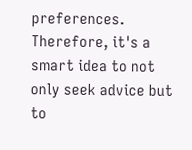preferences. Therefore, it's a smart idea to not only seek advice but to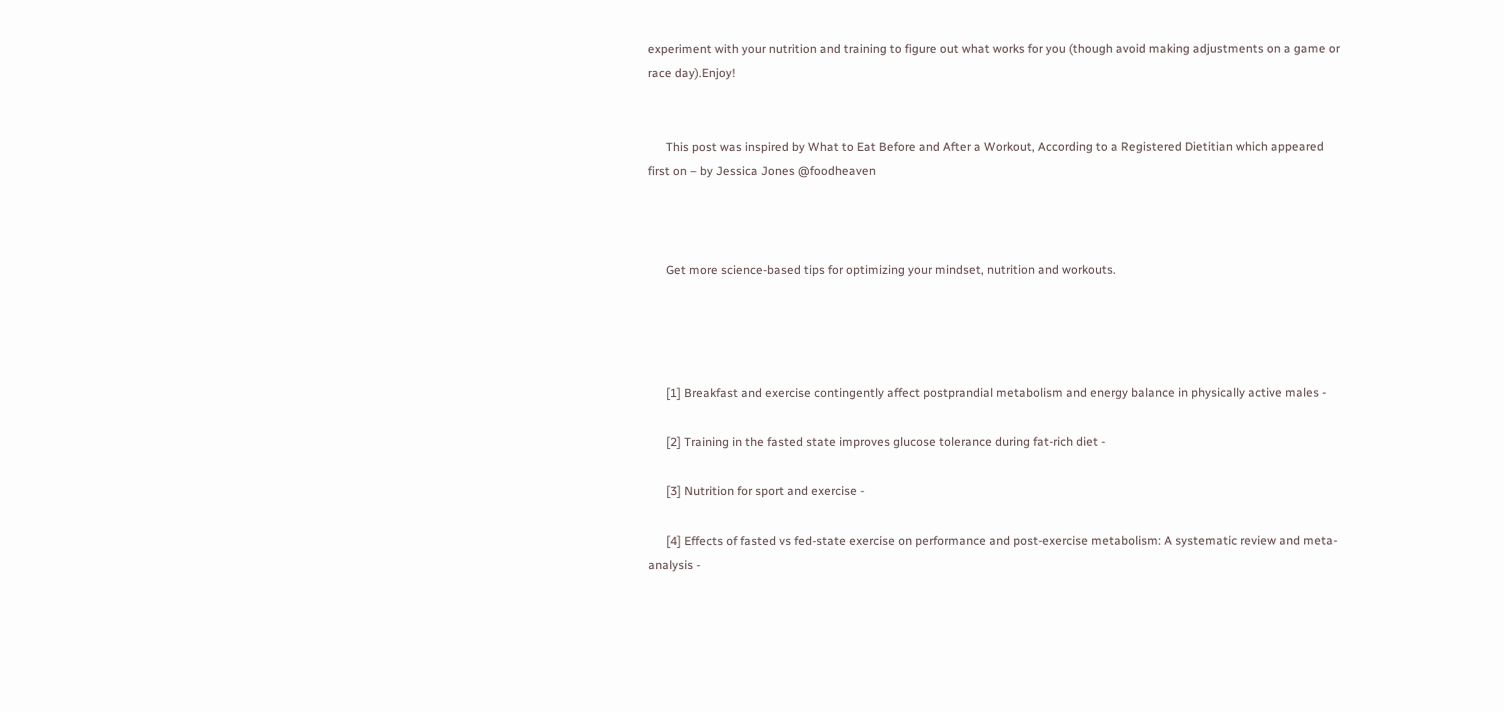experiment with your nutrition and training to figure out what works for you (though avoid making adjustments on a game or race day).Enjoy!


      This post was inspired by What to Eat Before and After a Workout, According to a Registered Dietitian which appeared first on – by Jessica Jones @foodheaven



      Get more science-based tips for optimizing your mindset, nutrition and workouts.




      [1] Breakfast and exercise contingently affect postprandial metabolism and energy balance in physically active males -

      [2] Training in the fasted state improves glucose tolerance during fat-rich diet -

      [3] Nutrition for sport and exercise -

      [4] Effects of fasted vs fed-state exercise on performance and post-exercise metabolism: A systematic review and meta-analysis -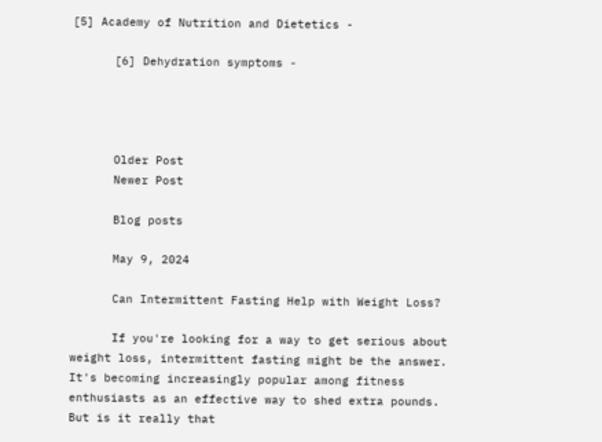[5] Academy of Nutrition and Dietetics -

      [6] Dehydration symptoms -




      Older Post
      Newer Post

      Blog posts

      May 9, 2024

      Can Intermittent Fasting Help with Weight Loss?

      If you're looking for a way to get serious about weight loss, intermittent fasting might be the answer. It's becoming increasingly popular among fitness enthusiasts as an effective way to shed extra pounds. But is it really that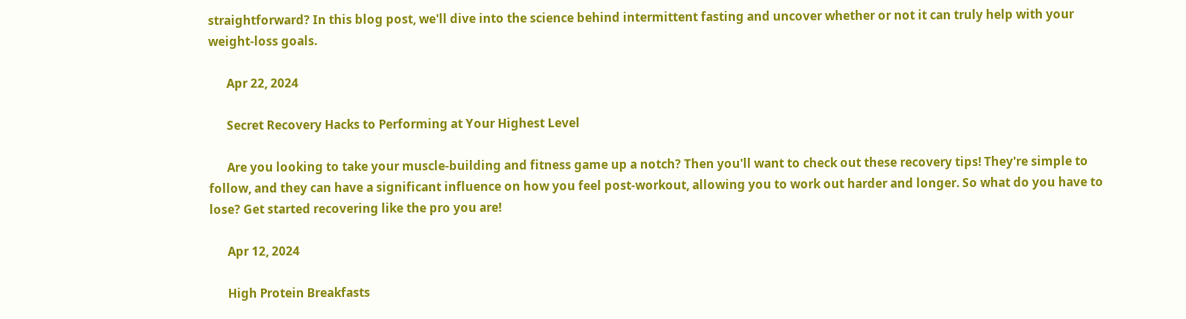straightforward? In this blog post, we'll dive into the science behind intermittent fasting and uncover whether or not it can truly help with your weight-loss goals.

      Apr 22, 2024

      Secret Recovery Hacks to Performing at Your Highest Level

      Are you looking to take your muscle-building and fitness game up a notch? Then you'll want to check out these recovery tips! They're simple to follow, and they can have a significant influence on how you feel post-workout, allowing you to work out harder and longer. So what do you have to lose? Get started recovering like the pro you are!

      Apr 12, 2024

      High Protein Breakfasts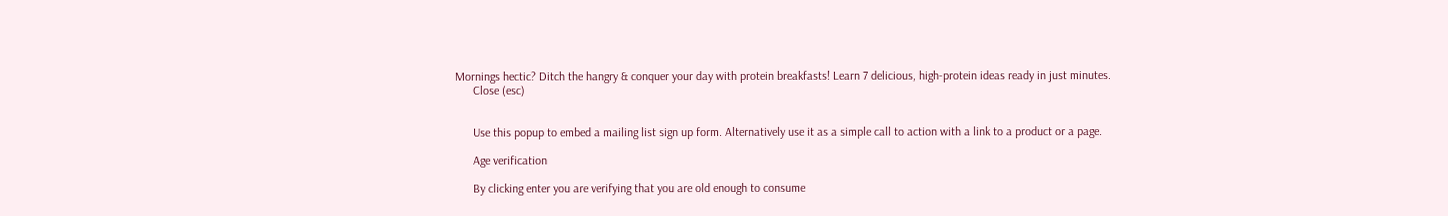Mornings hectic? Ditch the hangry & conquer your day with protein breakfasts! Learn 7 delicious, high-protein ideas ready in just minutes.
      Close (esc)


      Use this popup to embed a mailing list sign up form. Alternatively use it as a simple call to action with a link to a product or a page.

      Age verification

      By clicking enter you are verifying that you are old enough to consume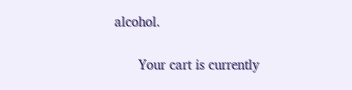alcohol.

      Your cart is currently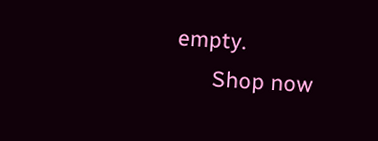empty.
      Shop now